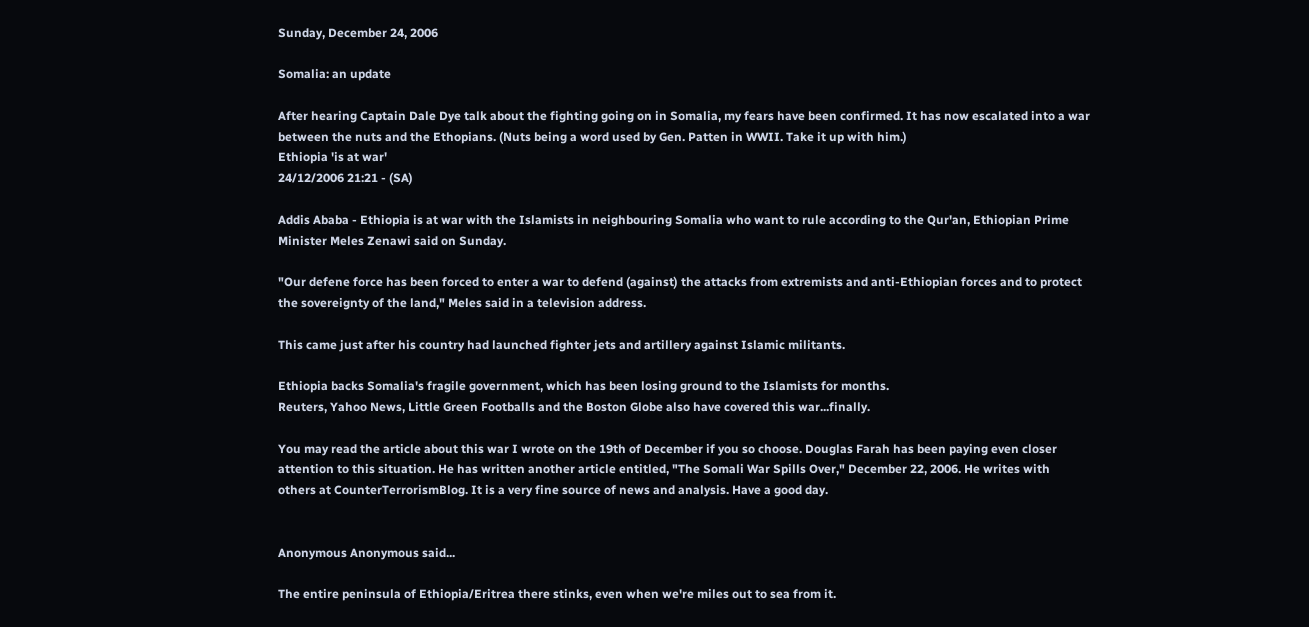Sunday, December 24, 2006

Somalia: an update

After hearing Captain Dale Dye talk about the fighting going on in Somalia, my fears have been confirmed. It has now escalated into a war between the nuts and the Ethopians. (Nuts being a word used by Gen. Patten in WWII. Take it up with him.)
Ethiopia 'is at war'
24/12/2006 21:21 - (SA)

Addis Ababa - Ethiopia is at war with the Islamists in neighbouring Somalia who want to rule according to the Qur'an, Ethiopian Prime Minister Meles Zenawi said on Sunday.

"Our defene force has been forced to enter a war to defend (against) the attacks from extremists and anti-Ethiopian forces and to protect the sovereignty of the land," Meles said in a television address.

This came just after his country had launched fighter jets and artillery against Islamic militants.

Ethiopia backs Somalia's fragile government, which has been losing ground to the Islamists for months.
Reuters, Yahoo News, Little Green Footballs and the Boston Globe also have covered this war...finally.

You may read the article about this war I wrote on the 19th of December if you so choose. Douglas Farah has been paying even closer attention to this situation. He has written another article entitled, "The Somali War Spills Over," December 22, 2006. He writes with others at CounterTerrorismBlog. It is a very fine source of news and analysis. Have a good day.


Anonymous Anonymous said...

The entire peninsula of Ethiopia/Eritrea there stinks, even when we're miles out to sea from it.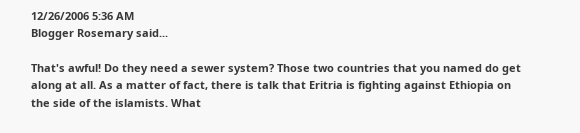12/26/2006 5:36 AM
Blogger Rosemary said...

That's awful! Do they need a sewer system? Those two countries that you named do get along at all. As a matter of fact, there is talk that Eritria is fighting against Ethiopia on the side of the islamists. What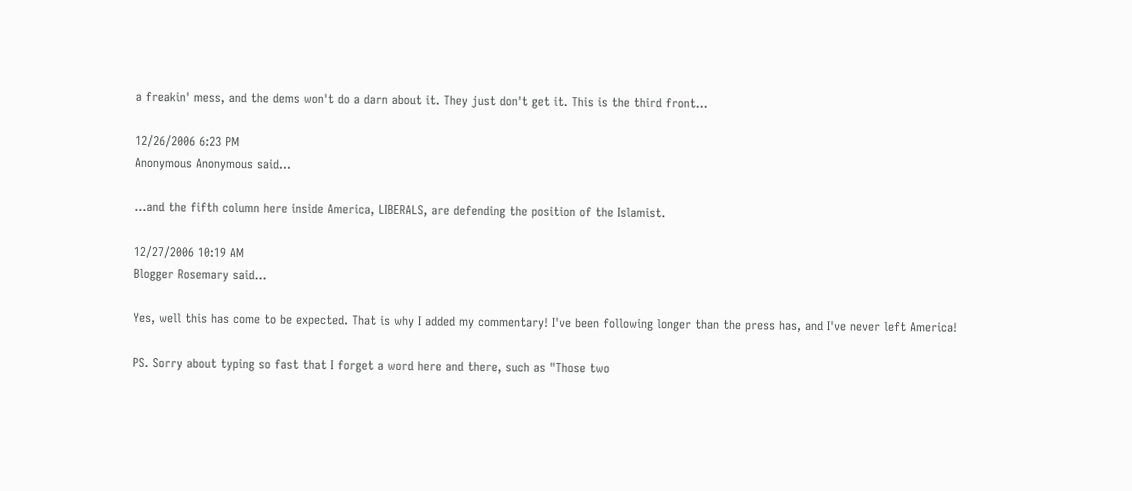a freakin' mess, and the dems won't do a darn about it. They just don't get it. This is the third front...

12/26/2006 6:23 PM
Anonymous Anonymous said...

...and the fifth column here inside America, LIBERALS, are defending the position of the Islamist.

12/27/2006 10:19 AM
Blogger Rosemary said...

Yes, well this has come to be expected. That is why I added my commentary! I've been following longer than the press has, and I've never left America!

PS. Sorry about typing so fast that I forget a word here and there, such as "Those two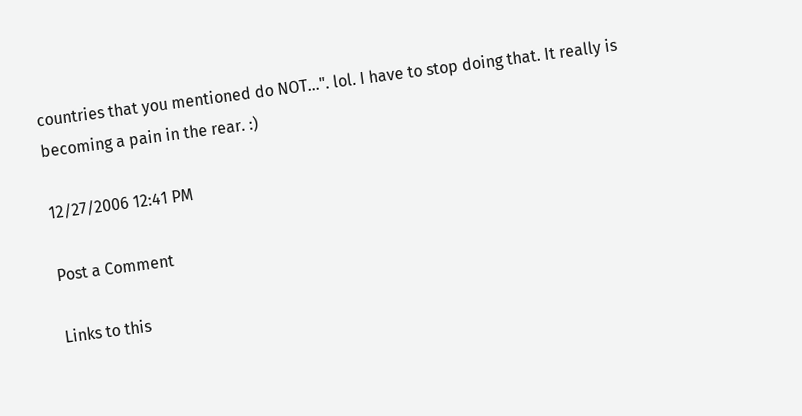countries that you mentioned do NOT...". lol. I have to stop doing that. It really is becoming a pain in the rear. :)

12/27/2006 12:41 PM

Post a Comment

Links to this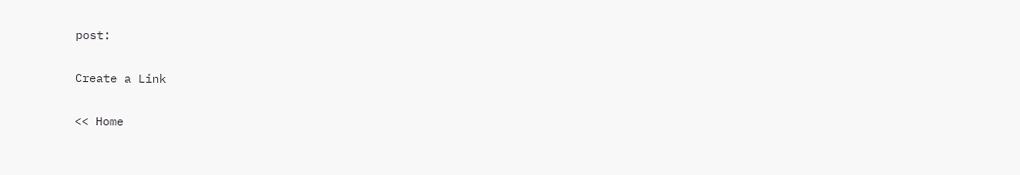post:

Create a Link

<< Home